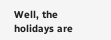Well, the holidays are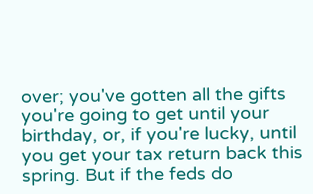over; you've gotten all the gifts you're going to get until your birthday, or, if you're lucky, until you get your tax return back this spring. But if the feds do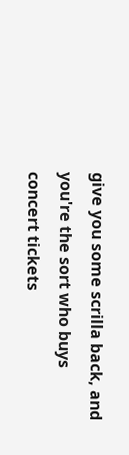give you some scrilla back, and you're the sort who buys concert tickets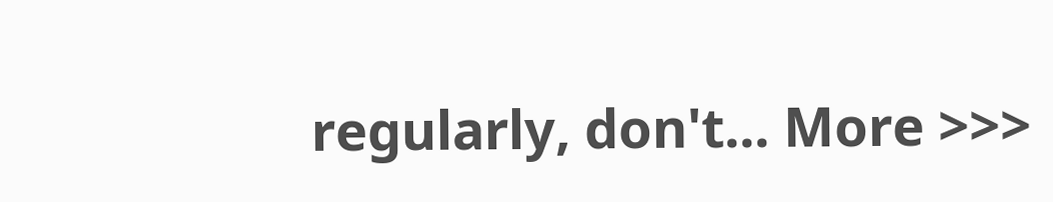regularly, don't... More >>>